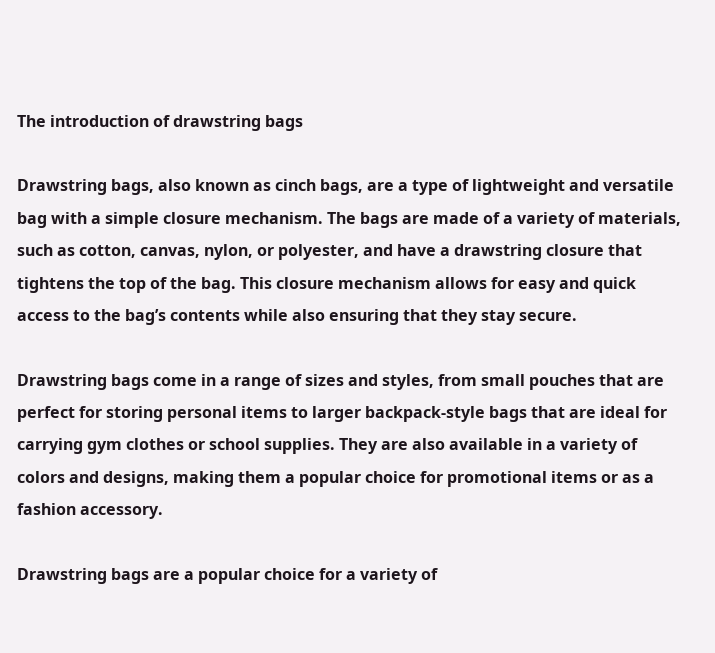The introduction of drawstring bags

Drawstring bags, also known as cinch bags, are a type of lightweight and versatile bag with a simple closure mechanism. The bags are made of a variety of materials, such as cotton, canvas, nylon, or polyester, and have a drawstring closure that tightens the top of the bag. This closure mechanism allows for easy and quick access to the bag’s contents while also ensuring that they stay secure.

Drawstring bags come in a range of sizes and styles, from small pouches that are perfect for storing personal items to larger backpack-style bags that are ideal for carrying gym clothes or school supplies. They are also available in a variety of colors and designs, making them a popular choice for promotional items or as a fashion accessory.

Drawstring bags are a popular choice for a variety of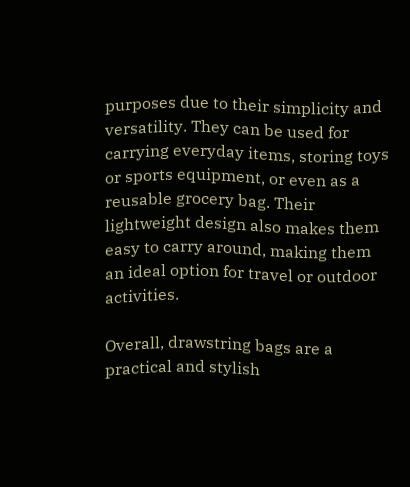purposes due to their simplicity and versatility. They can be used for carrying everyday items, storing toys or sports equipment, or even as a reusable grocery bag. Their lightweight design also makes them easy to carry around, making them an ideal option for travel or outdoor activities.

Overall, drawstring bags are a practical and stylish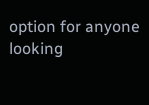option for anyone looking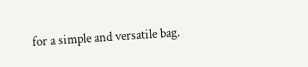for a simple and versatile bag.